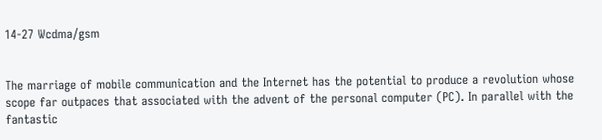14-27 Wcdma/gsm


The marriage of mobile communication and the Internet has the potential to produce a revolution whose scope far outpaces that associated with the advent of the personal computer (PC). In parallel with the fantastic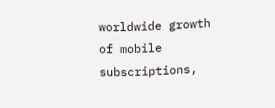worldwide growth of mobile subscriptions,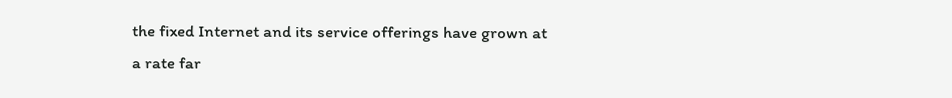the fixed Internet and its service offerings have grown at a rate far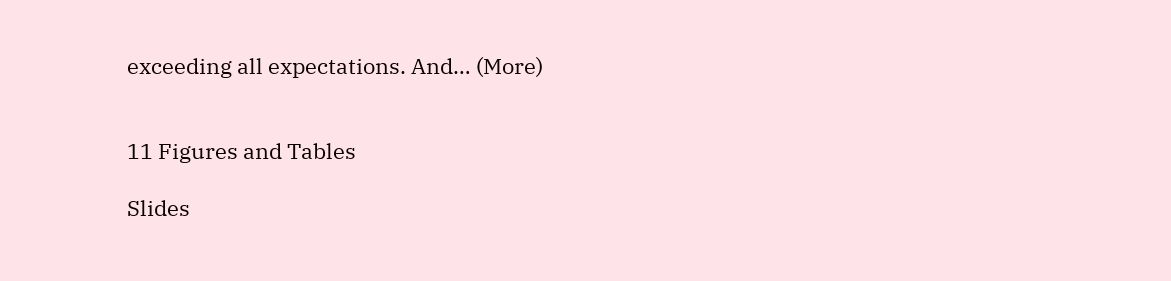exceeding all expectations. And… (More)


11 Figures and Tables

Slides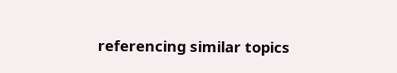referencing similar topics